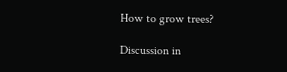How to grow trees?

Discussion in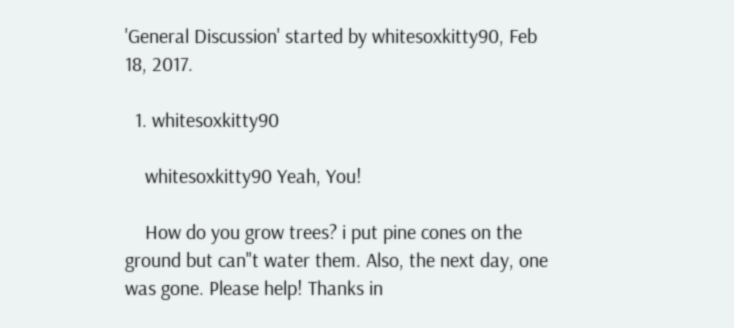'General Discussion' started by whitesoxkitty90, Feb 18, 2017.

  1. whitesoxkitty90

    whitesoxkitty90 Yeah, You!

    How do you grow trees? i put pine cones on the ground but can"t water them. Also, the next day, one was gone. Please help! Thanks in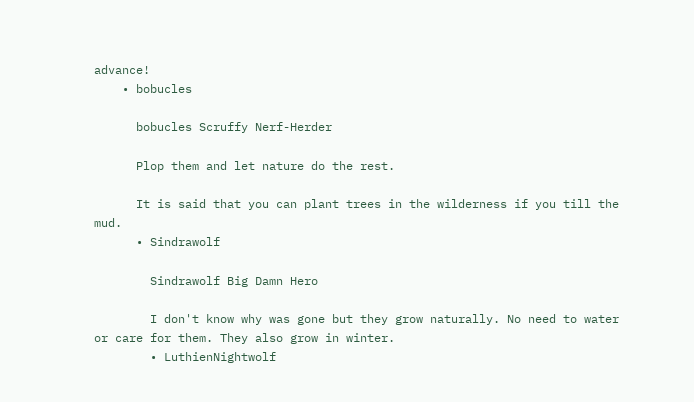advance!
    • bobucles

      bobucles Scruffy Nerf-Herder

      Plop them and let nature do the rest.

      It is said that you can plant trees in the wilderness if you till the mud.
      • Sindrawolf

        Sindrawolf Big Damn Hero

        I don't know why was gone but they grow naturally. No need to water or care for them. They also grow in winter.
        • LuthienNightwolf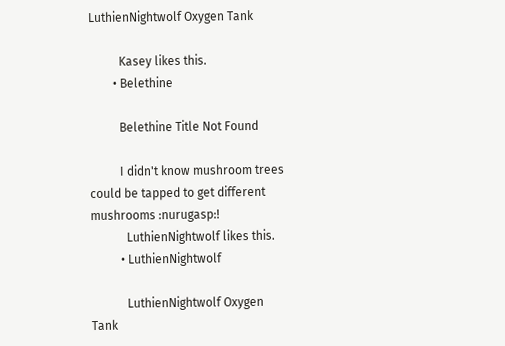LuthienNightwolf Oxygen Tank

          Kasey likes this.
        • Belethine

          Belethine Title Not Found

          I didn't know mushroom trees could be tapped to get different mushrooms :nurugasp:!
            LuthienNightwolf likes this.
          • LuthienNightwolf

            LuthienNightwolf Oxygen Tank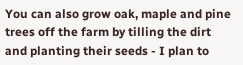You can also grow oak, maple and pine trees off the farm by tilling the dirt and planting their seeds - I plan to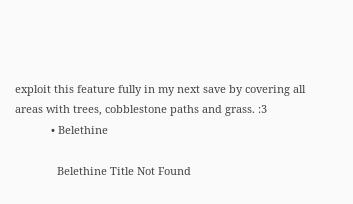exploit this feature fully in my next save by covering all areas with trees, cobblestone paths and grass. :3
            • Belethine

              Belethine Title Not Found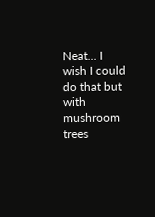Neat... I wish I could do that but with mushroom trees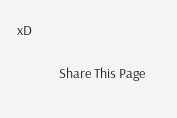xD

              Share This Page